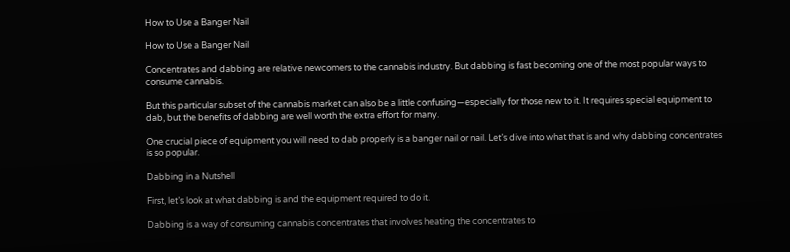How to Use a Banger Nail

How to Use a Banger Nail

Concentrates and dabbing are relative newcomers to the cannabis industry. But dabbing is fast becoming one of the most popular ways to consume cannabis.

But this particular subset of the cannabis market can also be a little confusing—especially for those new to it. It requires special equipment to dab, but the benefits of dabbing are well worth the extra effort for many.

One crucial piece of equipment you will need to dab properly is a banger nail or nail. Let’s dive into what that is and why dabbing concentrates is so popular.

Dabbing in a Nutshell

First, let’s look at what dabbing is and the equipment required to do it.

Dabbing is a way of consuming cannabis concentrates that involves heating the concentrates to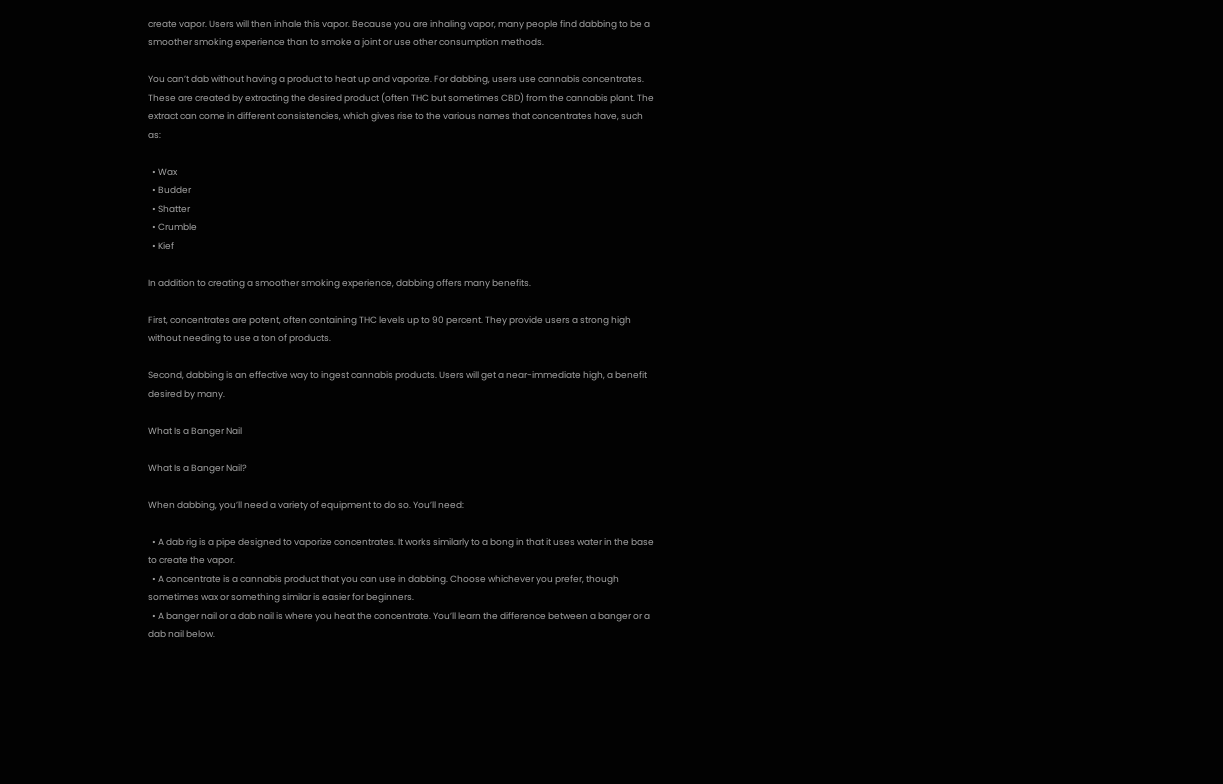create vapor. Users will then inhale this vapor. Because you are inhaling vapor, many people find dabbing to be a smoother smoking experience than to smoke a joint or use other consumption methods.

You can’t dab without having a product to heat up and vaporize. For dabbing, users use cannabis concentrates. These are created by extracting the desired product (often THC but sometimes CBD) from the cannabis plant. The extract can come in different consistencies, which gives rise to the various names that concentrates have, such as:

  • Wax
  • Budder
  • Shatter
  • Crumble
  • Kief

In addition to creating a smoother smoking experience, dabbing offers many benefits.

First, concentrates are potent, often containing THC levels up to 90 percent. They provide users a strong high without needing to use a ton of products.

Second, dabbing is an effective way to ingest cannabis products. Users will get a near-immediate high, a benefit desired by many.

What Is a Banger Nail

What Is a Banger Nail?

When dabbing, you’ll need a variety of equipment to do so. You’ll need:

  • A dab rig is a pipe designed to vaporize concentrates. It works similarly to a bong in that it uses water in the base to create the vapor.
  • A concentrate is a cannabis product that you can use in dabbing. Choose whichever you prefer, though sometimes wax or something similar is easier for beginners.
  • A banger nail or a dab nail is where you heat the concentrate. You’ll learn the difference between a banger or a dab nail below.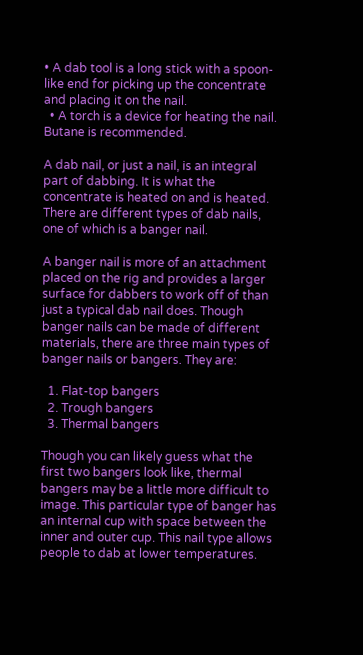• A dab tool is a long stick with a spoon-like end for picking up the concentrate and placing it on the nail.
  • A torch is a device for heating the nail. Butane is recommended.

A dab nail, or just a nail, is an integral part of dabbing. It is what the concentrate is heated on and is heated. There are different types of dab nails, one of which is a banger nail.

A banger nail is more of an attachment placed on the rig and provides a larger surface for dabbers to work off of than just a typical dab nail does. Though banger nails can be made of different materials, there are three main types of banger nails or bangers. They are:

  1. Flat-top bangers
  2. Trough bangers
  3. Thermal bangers

Though you can likely guess what the first two bangers look like, thermal bangers may be a little more difficult to image. This particular type of banger has an internal cup with space between the inner and outer cup. This nail type allows people to dab at lower temperatures.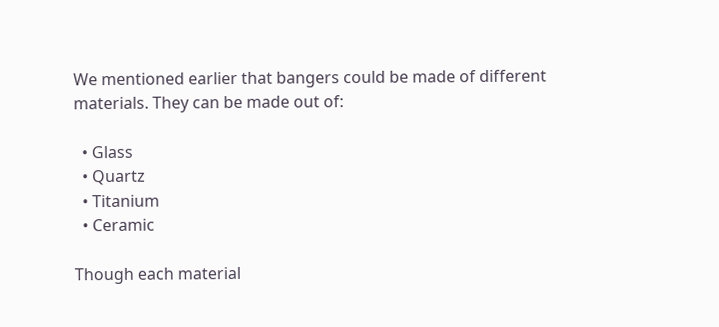We mentioned earlier that bangers could be made of different materials. They can be made out of:

  • Glass
  • Quartz
  • Titanium
  • Ceramic

Though each material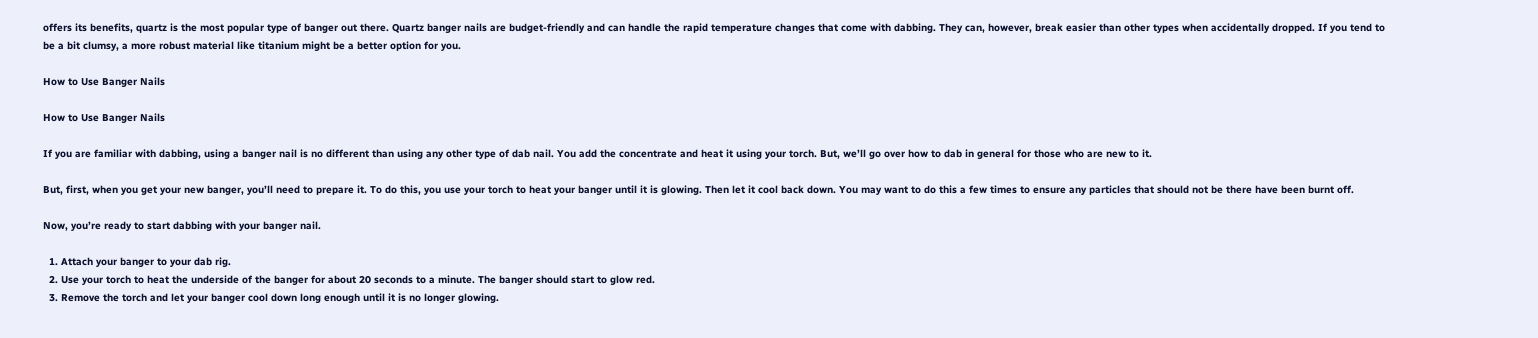offers its benefits, quartz is the most popular type of banger out there. Quartz banger nails are budget-friendly and can handle the rapid temperature changes that come with dabbing. They can, however, break easier than other types when accidentally dropped. If you tend to be a bit clumsy, a more robust material like titanium might be a better option for you.

How to Use Banger Nails

How to Use Banger Nails

If you are familiar with dabbing, using a banger nail is no different than using any other type of dab nail. You add the concentrate and heat it using your torch. But, we’ll go over how to dab in general for those who are new to it.

But, first, when you get your new banger, you’ll need to prepare it. To do this, you use your torch to heat your banger until it is glowing. Then let it cool back down. You may want to do this a few times to ensure any particles that should not be there have been burnt off.

Now, you’re ready to start dabbing with your banger nail.

  1. Attach your banger to your dab rig.
  2. Use your torch to heat the underside of the banger for about 20 seconds to a minute. The banger should start to glow red.
  3. Remove the torch and let your banger cool down long enough until it is no longer glowing.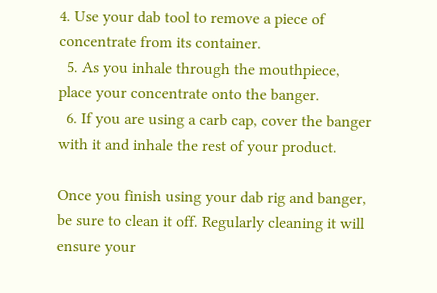4. Use your dab tool to remove a piece of concentrate from its container.
  5. As you inhale through the mouthpiece, place your concentrate onto the banger.
  6. If you are using a carb cap, cover the banger with it and inhale the rest of your product.

Once you finish using your dab rig and banger, be sure to clean it off. Regularly cleaning it will ensure your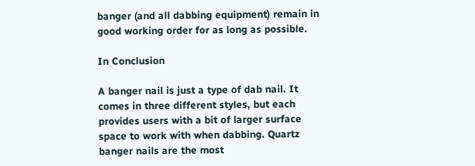banger (and all dabbing equipment) remain in good working order for as long as possible.

In Conclusion

A banger nail is just a type of dab nail. It comes in three different styles, but each provides users with a bit of larger surface space to work with when dabbing. Quartz banger nails are the most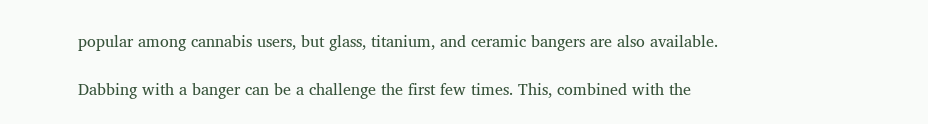popular among cannabis users, but glass, titanium, and ceramic bangers are also available.

Dabbing with a banger can be a challenge the first few times. This, combined with the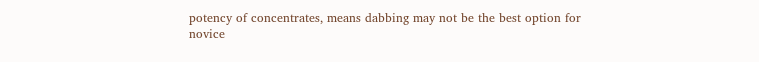potency of concentrates, means dabbing may not be the best option for novice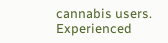cannabis users. Experienced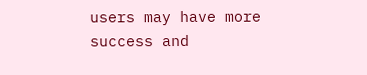users may have more success and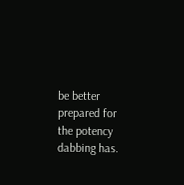be better prepared for the potency dabbing has.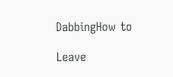DabbingHow to

Leave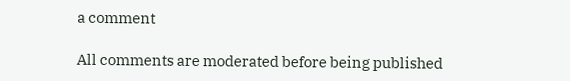a comment

All comments are moderated before being published